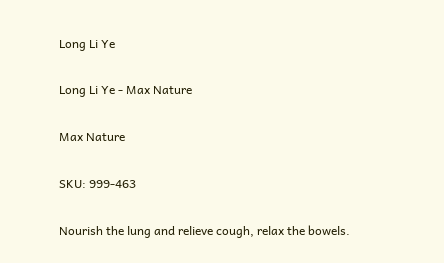Long Li Ye

Long Li Ye - Max Nature

Max Nature

SKU: 999-463

Nourish the lung and relieve cough, relax the bowels.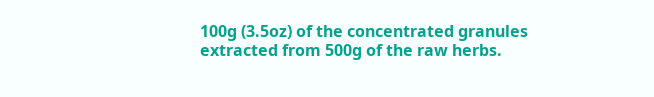100g (3.5oz) of the concentrated granules extracted from 500g of the raw herbs.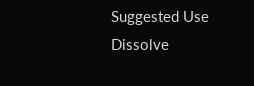Suggested Use
Dissolve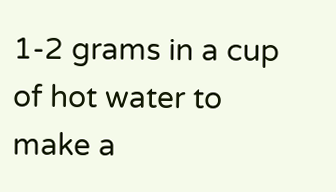1-2 grams in a cup of hot water to make a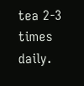tea 2-3 times daily.